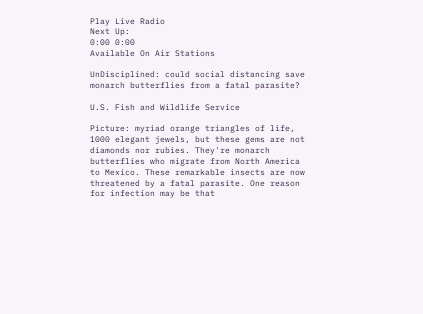Play Live Radio
Next Up:
0:00 0:00
Available On Air Stations

UnDisciplined: could social distancing save monarch butterflies from a fatal parasite?

U.S. Fish and Wildlife Service

Picture: myriad orange triangles of life, 1000 elegant jewels, but these gems are not diamonds nor rubies. They're monarch butterflies who migrate from North America to Mexico. These remarkable insects are now threatened by a fatal parasite. One reason for infection may be that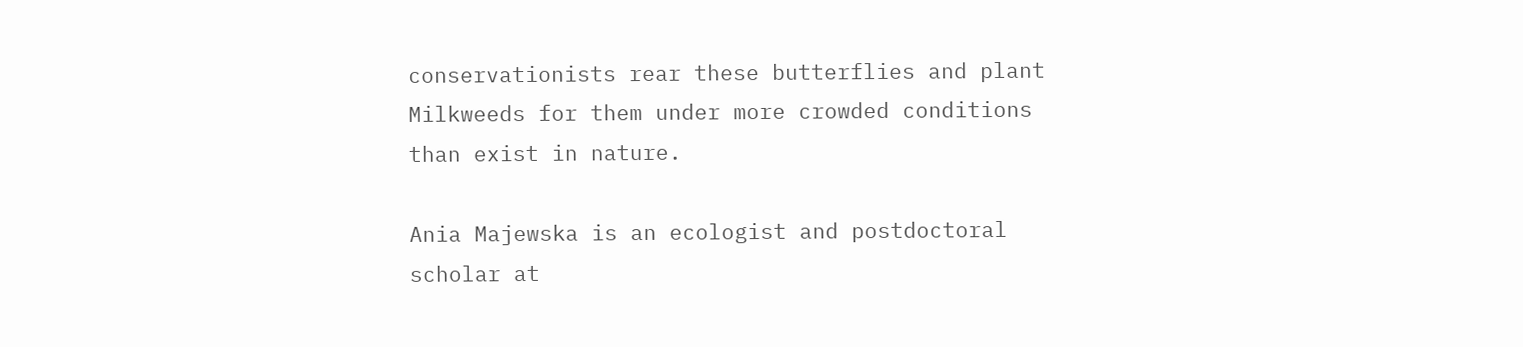conservationists rear these butterflies and plant Milkweeds for them under more crowded conditions than exist in nature.

Ania Majewska is an ecologist and postdoctoral scholar at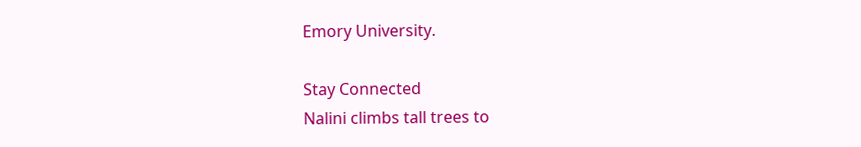Emory University.

Stay Connected
Nalini climbs tall trees to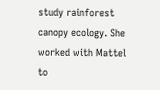study rainforest canopy ecology. She worked with Mattel to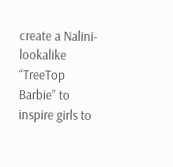create a Nalini-lookalike “TreeTop Barbie” to inspire girls to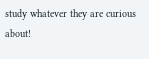study whatever they are curious about!